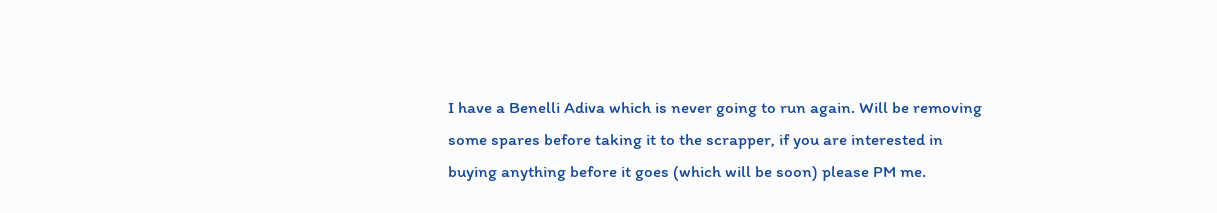I have a Benelli Adiva which is never going to run again. Will be removing some spares before taking it to the scrapper, if you are interested in buying anything before it goes (which will be soon) please PM me.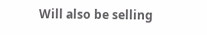Will also be selling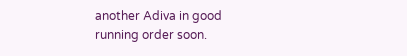another Adiva in good running order soon.